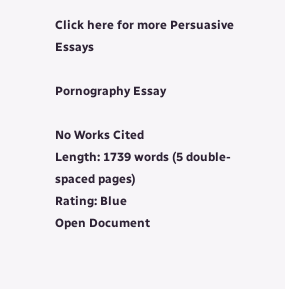Click here for more Persuasive Essays

Pornography Essay

No Works Cited
Length: 1739 words (5 double-spaced pages)
Rating: Blue
Open Document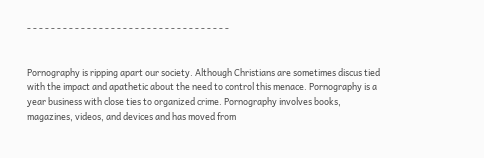- - - - - - - - - - - - - - - - - - - - - - - - - - - - - - - - - -


Pornography is ripping apart our society. Although Christians are sometimes discus tied with the impact and apathetic about the need to control this menace. Pornography is a year business with close ties to organized crime. Pornography involves books, magazines, videos, and devices and has moved from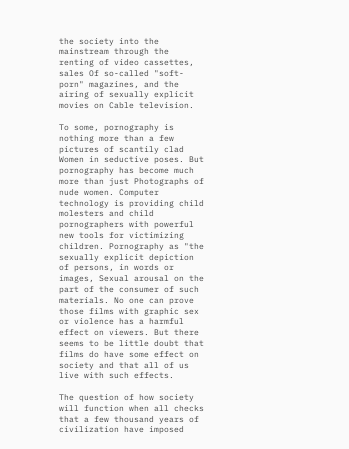the society into the mainstream through the renting of video cassettes, sales Of so-called "soft-porn" magazines, and the airing of sexually explicit movies on Cable television.

To some, pornography is nothing more than a few pictures of scantily clad Women in seductive poses. But pornography has become much more than just Photographs of nude women. Computer technology is providing child molesters and child pornographers with powerful new tools for victimizing children. Pornography as "the sexually explicit depiction of persons, in words or images, Sexual arousal on the part of the consumer of such materials. No one can prove those films with graphic sex or violence has a harmful effect on viewers. But there seems to be little doubt that films do have some effect on society and that all of us live with such effects.

The question of how society will function when all checks that a few thousand years of civilization have imposed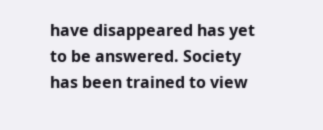have disappeared has yet to be answered. Society has been trained to view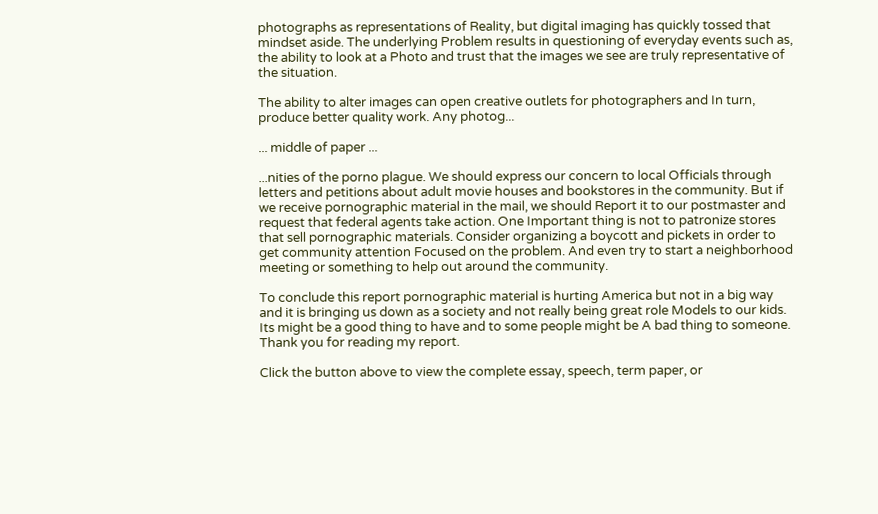photographs as representations of Reality, but digital imaging has quickly tossed that mindset aside. The underlying Problem results in questioning of everyday events such as, the ability to look at a Photo and trust that the images we see are truly representative of the situation.

The ability to alter images can open creative outlets for photographers and In turn, produce better quality work. Any photog...

... middle of paper ...

...nities of the porno plague. We should express our concern to local Officials through letters and petitions about adult movie houses and bookstores in the community. But if we receive pornographic material in the mail, we should Report it to our postmaster and request that federal agents take action. One Important thing is not to patronize stores that sell pornographic materials. Consider organizing a boycott and pickets in order to get community attention Focused on the problem. And even try to start a neighborhood meeting or something to help out around the community.

To conclude this report pornographic material is hurting America but not in a big way and it is bringing us down as a society and not really being great role Models to our kids. Its might be a good thing to have and to some people might be A bad thing to someone. Thank you for reading my report.

Click the button above to view the complete essay, speech, term paper, or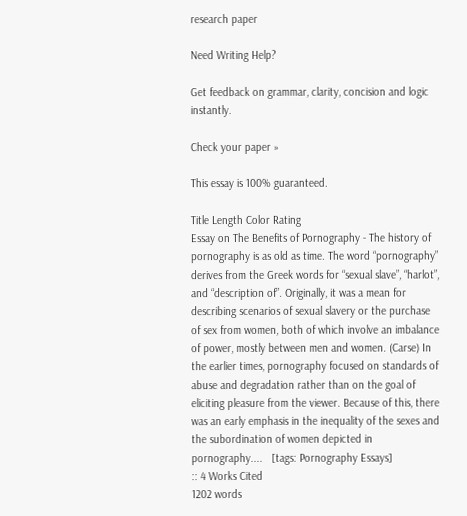research paper

Need Writing Help?

Get feedback on grammar, clarity, concision and logic instantly.

Check your paper »

This essay is 100% guaranteed.

Title Length Color Rating
Essay on The Benefits of Pornography - The history of pornography is as old as time. The word “pornography” derives from the Greek words for “sexual slave”, “harlot”, and “description of”. Originally, it was a mean for describing scenarios of sexual slavery or the purchase of sex from women, both of which involve an imbalance of power, mostly between men and women. (Carse) In the earlier times, pornography focused on standards of abuse and degradation rather than on the goal of eliciting pleasure from the viewer. Because of this, there was an early emphasis in the inequality of the sexes and the subordination of women depicted in pornography....   [tags: Pornography Essays]
:: 4 Works Cited
1202 words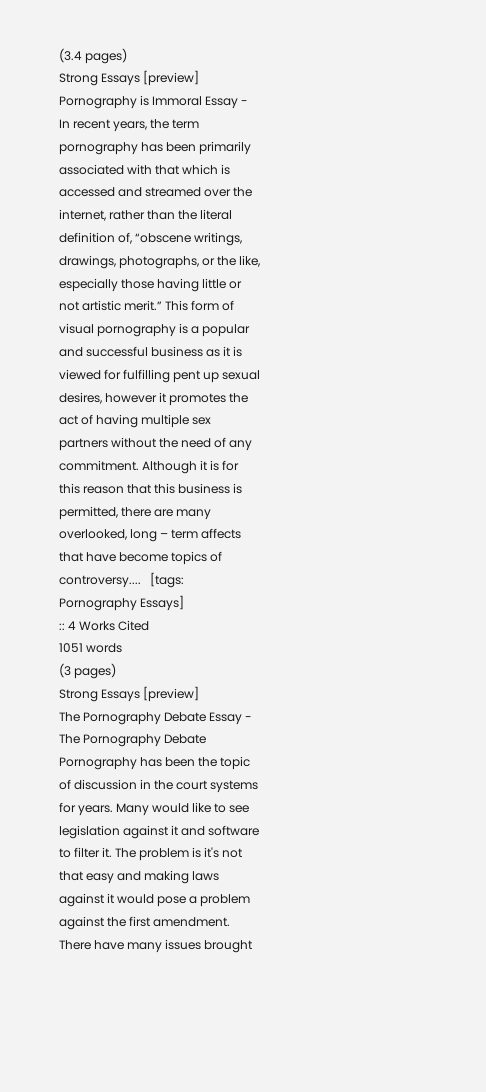(3.4 pages)
Strong Essays [preview]
Pornography is Immoral Essay - In recent years, the term pornography has been primarily associated with that which is accessed and streamed over the internet, rather than the literal definition of, “obscene writings, drawings, photographs, or the like, especially those having little or not artistic merit.” This form of visual pornography is a popular and successful business as it is viewed for fulfilling pent up sexual desires, however it promotes the act of having multiple sex partners without the need of any commitment. Although it is for this reason that this business is permitted, there are many overlooked, long – term affects that have become topics of controversy....   [tags: Pornography Essays]
:: 4 Works Cited
1051 words
(3 pages)
Strong Essays [preview]
The Pornography Debate Essay - The Pornography Debate Pornography has been the topic of discussion in the court systems for years. Many would like to see legislation against it and software to filter it. The problem is it's not that easy and making laws against it would pose a problem against the first amendment. There have many issues brought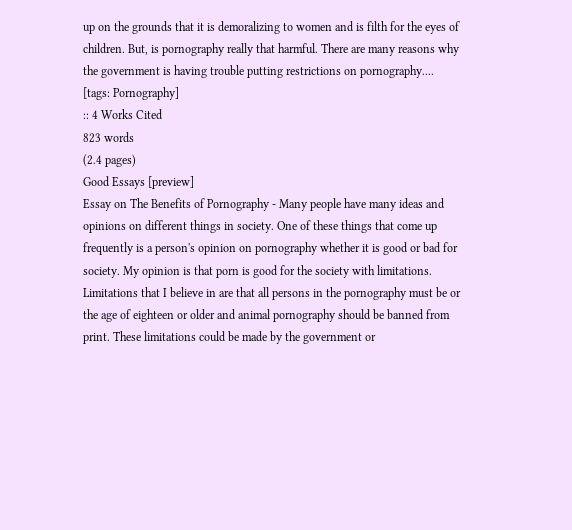up on the grounds that it is demoralizing to women and is filth for the eyes of children. But, is pornography really that harmful. There are many reasons why the government is having trouble putting restrictions on pornography....   [tags: Pornography]
:: 4 Works Cited
823 words
(2.4 pages)
Good Essays [preview]
Essay on The Benefits of Pornography - Many people have many ideas and opinions on different things in society. One of these things that come up frequently is a person's opinion on pornography whether it is good or bad for society. My opinion is that porn is good for the society with limitations. Limitations that I believe in are that all persons in the pornography must be or the age of eighteen or older and animal pornography should be banned from print. These limitations could be made by the government or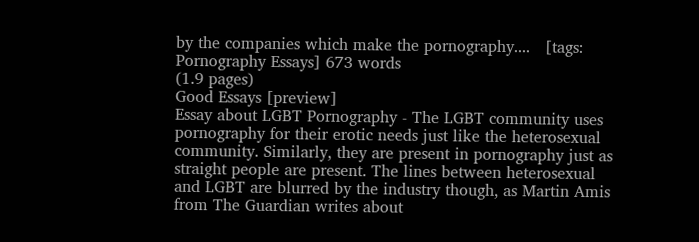by the companies which make the pornography....   [tags: Pornography Essays] 673 words
(1.9 pages)
Good Essays [preview]
Essay about LGBT Pornography - The LGBT community uses pornography for their erotic needs just like the heterosexual community. Similarly, they are present in pornography just as straight people are present. The lines between heterosexual and LGBT are blurred by the industry though, as Martin Amis from The Guardian writes about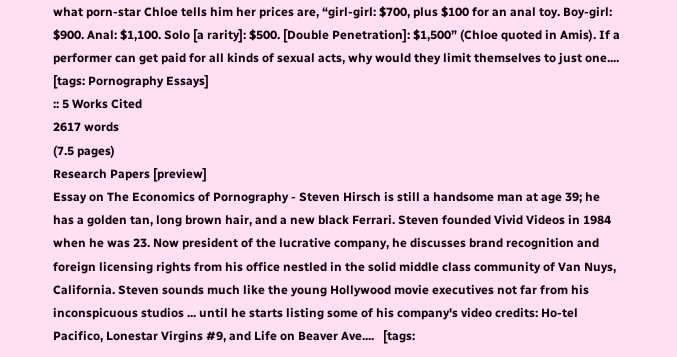what porn-star Chloe tells him her prices are, “girl-girl: $700, plus $100 for an anal toy. Boy-girl: $900. Anal: $1,100. Solo [a rarity]: $500. [Double Penetration]: $1,500” (Chloe quoted in Amis). If a performer can get paid for all kinds of sexual acts, why would they limit themselves to just one....   [tags: Pornography Essays]
:: 5 Works Cited
2617 words
(7.5 pages)
Research Papers [preview]
Essay on The Economics of Pornography - Steven Hirsch is still a handsome man at age 39; he has a golden tan, long brown hair, and a new black Ferrari. Steven founded Vivid Videos in 1984 when he was 23. Now president of the lucrative company, he discusses brand recognition and foreign licensing rights from his office nestled in the solid middle class community of Van Nuys, California. Steven sounds much like the young Hollywood movie executives not far from his inconspicuous studios ... until he starts listing some of his company's video credits: Ho-tel Pacifico, Lonestar Virgins #9, and Life on Beaver Ave....   [tags: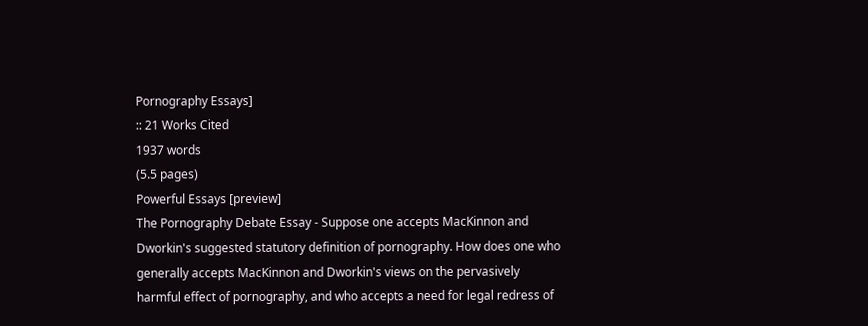Pornography Essays]
:: 21 Works Cited
1937 words
(5.5 pages)
Powerful Essays [preview]
The Pornography Debate Essay - Suppose one accepts MacKinnon and Dworkin's suggested statutory definition of pornography. How does one who generally accepts MacKinnon and Dworkin's views on the pervasively harmful effect of pornography, and who accepts a need for legal redress of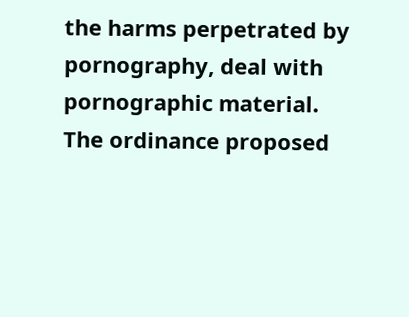the harms perpetrated by pornography, deal with pornographic material. The ordinance proposed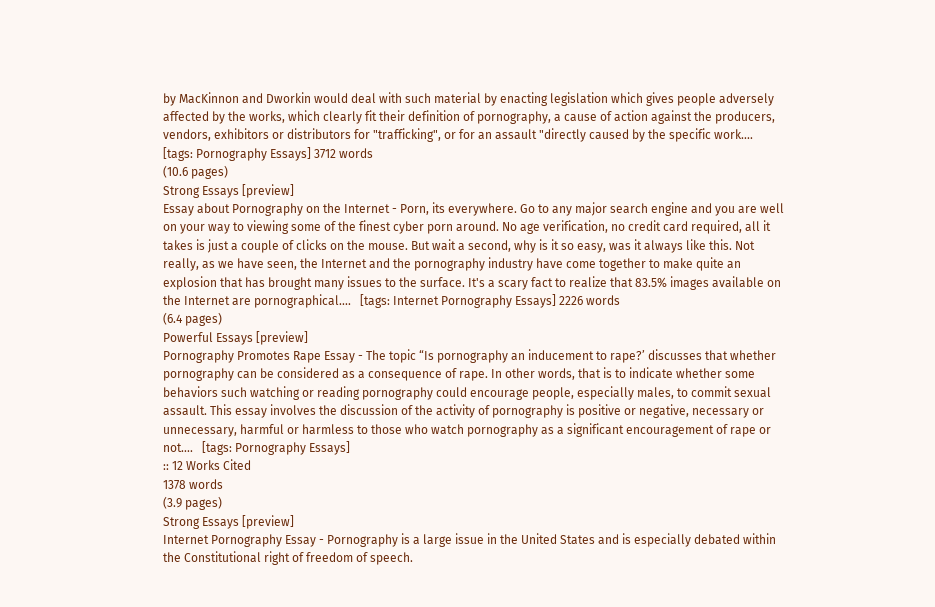by MacKinnon and Dworkin would deal with such material by enacting legislation which gives people adversely affected by the works, which clearly fit their definition of pornography, a cause of action against the producers, vendors, exhibitors or distributors for "trafficking", or for an assault "directly caused by the specific work....   [tags: Pornography Essays] 3712 words
(10.6 pages)
Strong Essays [preview]
Essay about Pornography on the Internet - Porn, its everywhere. Go to any major search engine and you are well on your way to viewing some of the finest cyber porn around. No age verification, no credit card required, all it takes is just a couple of clicks on the mouse. But wait a second, why is it so easy, was it always like this. Not really, as we have seen, the Internet and the pornography industry have come together to make quite an explosion that has brought many issues to the surface. It's a scary fact to realize that 83.5% images available on the Internet are pornographical....   [tags: Internet Pornography Essays] 2226 words
(6.4 pages)
Powerful Essays [preview]
Pornography Promotes Rape Essay - The topic “Is pornography an inducement to rape?’ discusses that whether pornography can be considered as a consequence of rape. In other words, that is to indicate whether some behaviors such watching or reading pornography could encourage people, especially males, to commit sexual assault. This essay involves the discussion of the activity of pornography is positive or negative, necessary or unnecessary, harmful or harmless to those who watch pornography as a significant encouragement of rape or not....   [tags: Pornography Essays]
:: 12 Works Cited
1378 words
(3.9 pages)
Strong Essays [preview]
Internet Pornography Essay - Pornography is a large issue in the United States and is especially debated within the Constitutional right of freedom of speech.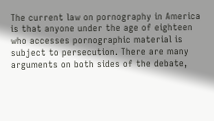The current law on pornography in America is that anyone under the age of eighteen who accesses pornographic material is subject to persecution. There are many arguments on both sides of the debate,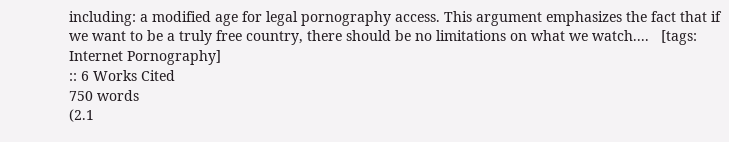including: a modified age for legal pornography access. This argument emphasizes the fact that if we want to be a truly free country, there should be no limitations on what we watch....   [tags: Internet Pornography]
:: 6 Works Cited
750 words
(2.1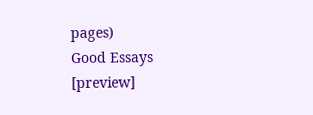pages)
Good Essays [preview]